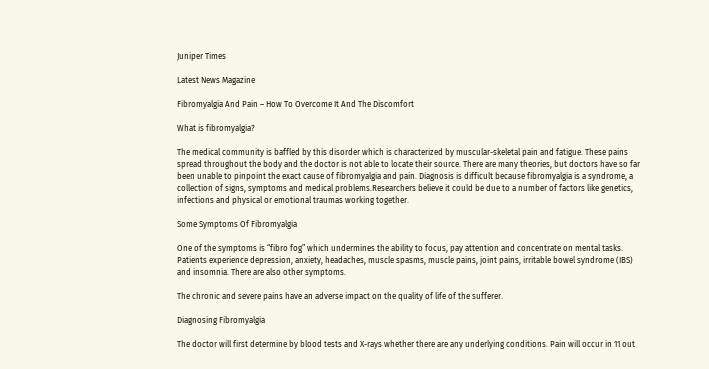Juniper Times

Latest News Magazine

Fibromyalgia And Pain – How To Overcome It And The Discomfort

What is fibromyalgia?

The medical community is baffled by this disorder which is characterized by muscular-skeletal pain and fatigue. These pains spread throughout the body and the doctor is not able to locate their source. There are many theories, but doctors have so far been unable to pinpoint the exact cause of fibromyalgia and pain. Diagnosis is difficult because fibromyalgia is a syndrome, a collection of signs, symptoms and medical problems.Researchers believe it could be due to a number of factors like genetics, infections and physical or emotional traumas working together.

Some Symptoms Of Fibromyalgia

One of the symptoms is “fibro fog” which undermines the ability to focus, pay attention and concentrate on mental tasks. Patients experience depression, anxiety, headaches, muscle spasms, muscle pains, joint pains, irritable bowel syndrome (IBS) and insomnia. There are also other symptoms.

The chronic and severe pains have an adverse impact on the quality of life of the sufferer.

Diagnosing Fibromyalgia

The doctor will first determine by blood tests and X-rays whether there are any underlying conditions. Pain will occur in 11 out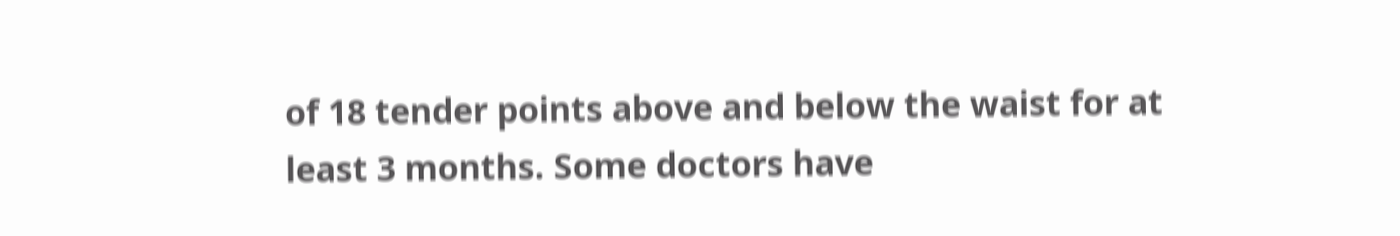of 18 tender points above and below the waist for at least 3 months. Some doctors have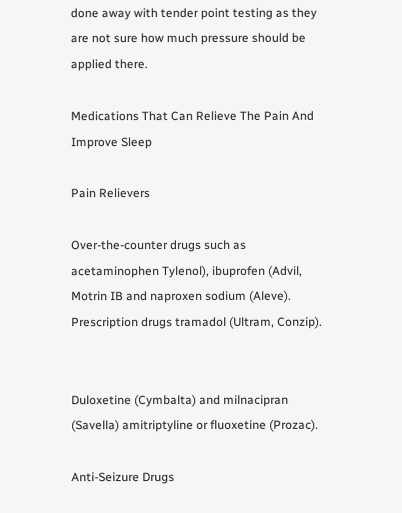done away with tender point testing as they are not sure how much pressure should be applied there.

Medications That Can Relieve The Pain And Improve Sleep

Pain Relievers

Over-the-counter drugs such as acetaminophen Tylenol), ibuprofen (Advil, Motrin IB and naproxen sodium (Aleve). Prescription drugs tramadol (Ultram, Conzip).


Duloxetine (Cymbalta) and milnacipran (Savella) amitriptyline or fluoxetine (Prozac).

Anti-Seizure Drugs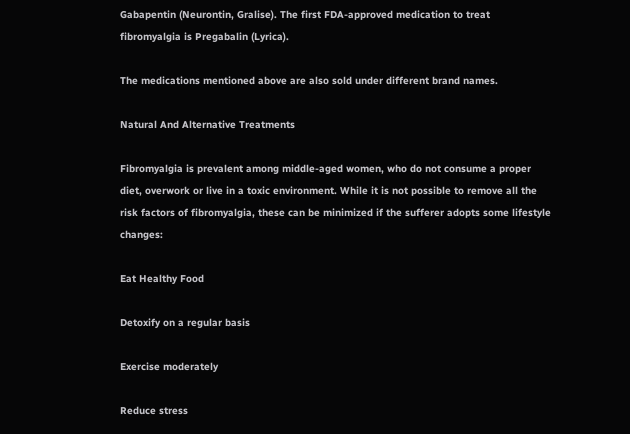Gabapentin (Neurontin, Gralise). The first FDA-approved medication to treat fibromyalgia is Pregabalin (Lyrica).

The medications mentioned above are also sold under different brand names.

Natural And Alternative Treatments

Fibromyalgia is prevalent among middle-aged women, who do not consume a proper diet, overwork or live in a toxic environment. While it is not possible to remove all the risk factors of fibromyalgia, these can be minimized if the sufferer adopts some lifestyle changes:

Eat Healthy Food

Detoxify on a regular basis

Exercise moderately

Reduce stress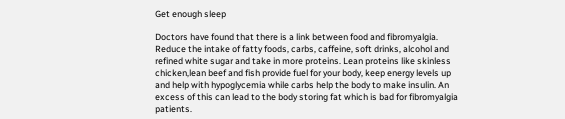Get enough sleep

Doctors have found that there is a link between food and fibromyalgia. Reduce the intake of fatty foods, carbs, caffeine, soft drinks, alcohol and refined white sugar and take in more proteins. Lean proteins like skinless chicken,lean beef and fish provide fuel for your body, keep energy levels up and help with hypoglycemia while carbs help the body to make insulin. An excess of this can lead to the body storing fat which is bad for fibromyalgia patients.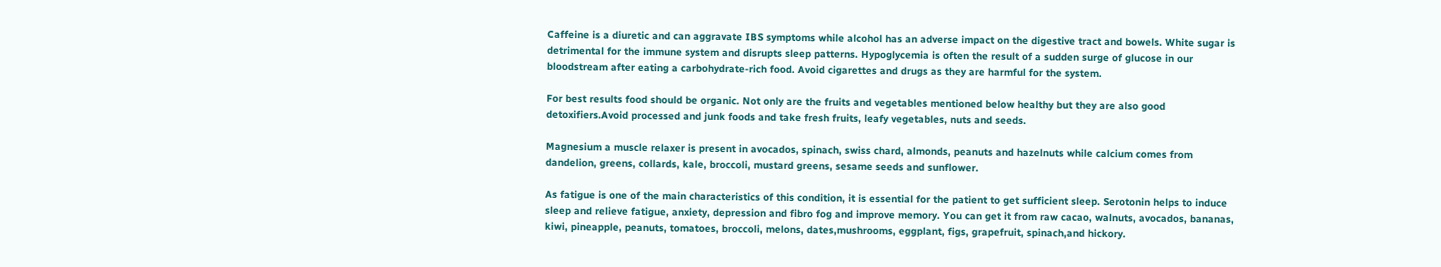Caffeine is a diuretic and can aggravate IBS symptoms while alcohol has an adverse impact on the digestive tract and bowels. White sugar is detrimental for the immune system and disrupts sleep patterns. Hypoglycemia is often the result of a sudden surge of glucose in our bloodstream after eating a carbohydrate-rich food. Avoid cigarettes and drugs as they are harmful for the system.

For best results food should be organic. Not only are the fruits and vegetables mentioned below healthy but they are also good detoxifiers.Avoid processed and junk foods and take fresh fruits, leafy vegetables, nuts and seeds.

Magnesium a muscle relaxer is present in avocados, spinach, swiss chard, almonds, peanuts and hazelnuts while calcium comes from dandelion, greens, collards, kale, broccoli, mustard greens, sesame seeds and sunflower.

As fatigue is one of the main characteristics of this condition, it is essential for the patient to get sufficient sleep. Serotonin helps to induce sleep and relieve fatigue, anxiety, depression and fibro fog and improve memory. You can get it from raw cacao, walnuts, avocados, bananas, kiwi, pineapple, peanuts, tomatoes, broccoli, melons, dates,mushrooms, eggplant, figs, grapefruit, spinach,and hickory.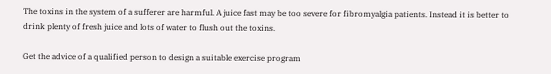The toxins in the system of a sufferer are harmful. A juice fast may be too severe for fibromyalgia patients. Instead it is better to drink plenty of fresh juice and lots of water to flush out the toxins.

Get the advice of a qualified person to design a suitable exercise program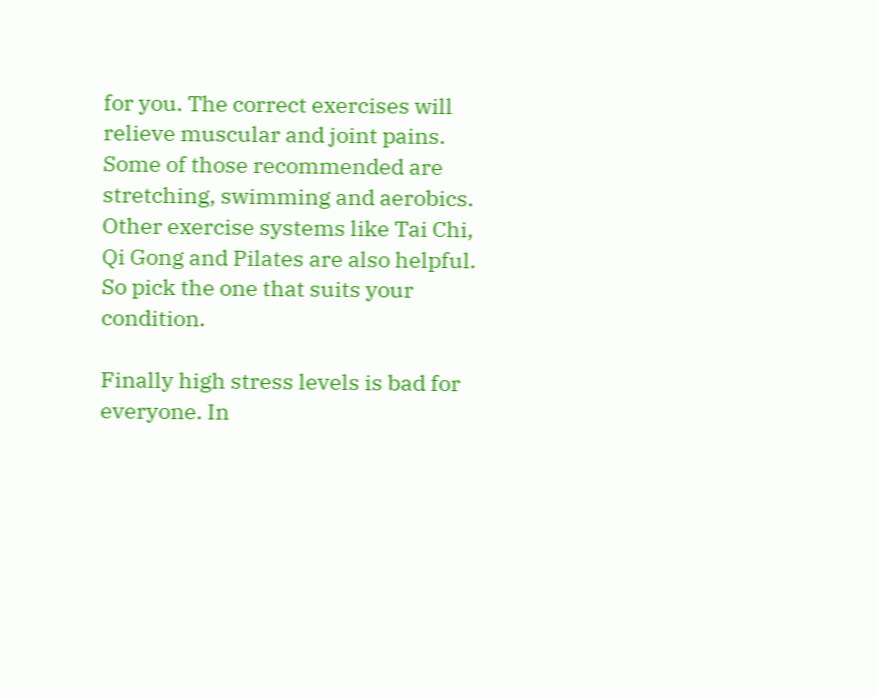for you. The correct exercises will relieve muscular and joint pains. Some of those recommended are stretching, swimming and aerobics. Other exercise systems like Tai Chi, Qi Gong and Pilates are also helpful. So pick the one that suits your condition.

Finally high stress levels is bad for everyone. In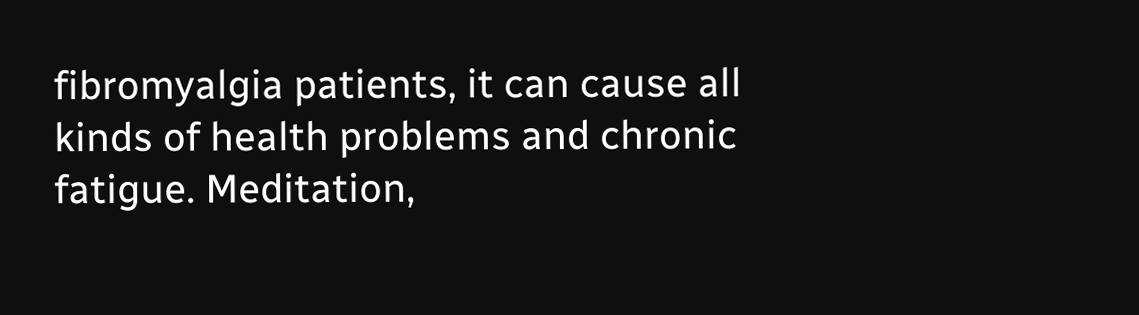fibromyalgia patients, it can cause all kinds of health problems and chronic fatigue. Meditation,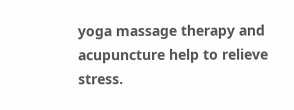yoga massage therapy and acupuncture help to relieve stress.